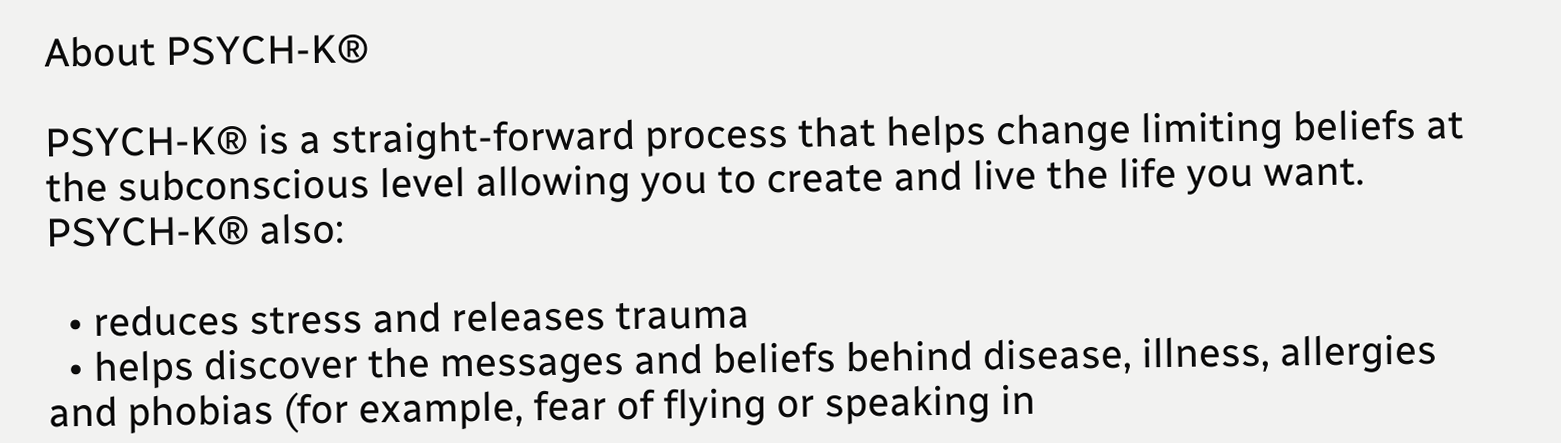About PSYCH-K®

PSYCH-K® is a straight-forward process that helps change limiting beliefs at the subconscious level allowing you to create and live the life you want. PSYCH-K® also:

  • reduces stress and releases trauma
  • helps discover the messages and beliefs behind disease, illness, allergies and phobias (for example, fear of flying or speaking in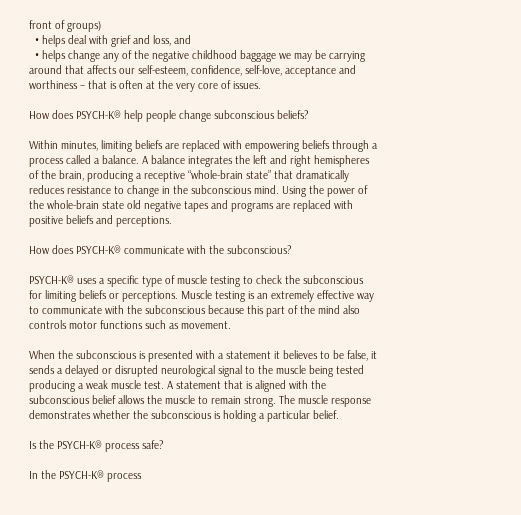front of groups)
  • helps deal with grief and loss, and
  • helps change any of the negative childhood baggage we may be carrying around that affects our self-esteem, confidence, self-love, acceptance and worthiness – that is often at the very core of issues.

How does PSYCH-K® help people change subconscious beliefs?

Within minutes, limiting beliefs are replaced with empowering beliefs through a process called a balance. A balance integrates the left and right hemispheres of the brain, producing a receptive “whole-brain state” that dramatically reduces resistance to change in the subconscious mind. Using the power of the whole-brain state old negative tapes and programs are replaced with positive beliefs and perceptions.

How does PSYCH-K® communicate with the subconscious?

PSYCH-K® uses a specific type of muscle testing to check the subconscious for limiting beliefs or perceptions. Muscle testing is an extremely effective way to communicate with the subconscious because this part of the mind also controls motor functions such as movement.

When the subconscious is presented with a statement it believes to be false, it sends a delayed or disrupted neurological signal to the muscle being tested producing a weak muscle test. A statement that is aligned with the subconscious belief allows the muscle to remain strong. The muscle response demonstrates whether the subconscious is holding a particular belief.

Is the PSYCH-K® process safe?

In the PSYCH-K® process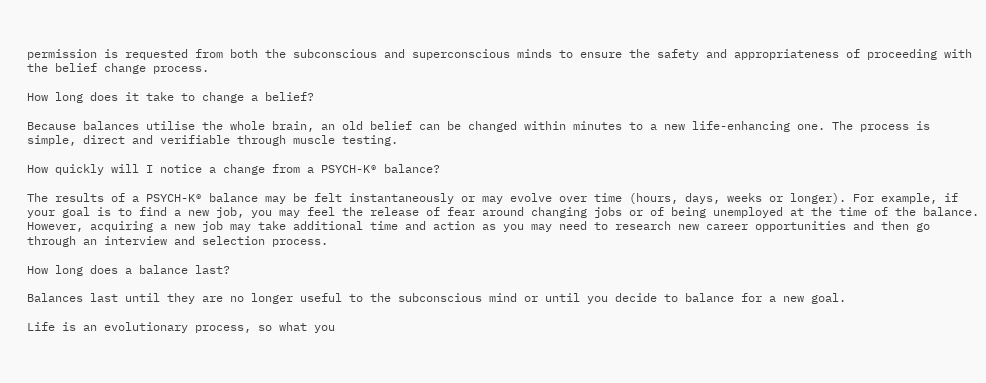permission is requested from both the subconscious and superconscious minds to ensure the safety and appropriateness of proceeding with the belief change process.

How long does it take to change a belief?

Because balances utilise the whole brain, an old belief can be changed within minutes to a new life-enhancing one. The process is simple, direct and verifiable through muscle testing.

How quickly will I notice a change from a PSYCH-K® balance?

The results of a PSYCH-K® balance may be felt instantaneously or may evolve over time (hours, days, weeks or longer). For example, if your goal is to find a new job, you may feel the release of fear around changing jobs or of being unemployed at the time of the balance. However, acquiring a new job may take additional time and action as you may need to research new career opportunities and then go through an interview and selection process.

How long does a balance last?

Balances last until they are no longer useful to the subconscious mind or until you decide to balance for a new goal.

Life is an evolutionary process, so what you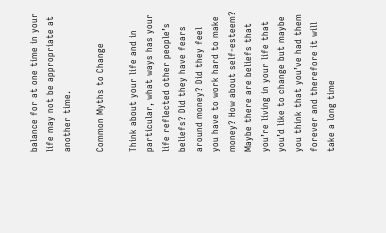balance for at one time in your life may not be appropriate at another time.

Common Myths to Change

Think about your life and in particular, what ways has your life reflected other people’s beliefs? Did they have fears around money? Did they feel you have to work hard to make money? How about self-esteem? Maybe there are beliefs that you’re living in your life that you’d like to change but maybe you think that you’ve had them forever and therefore it will take a long time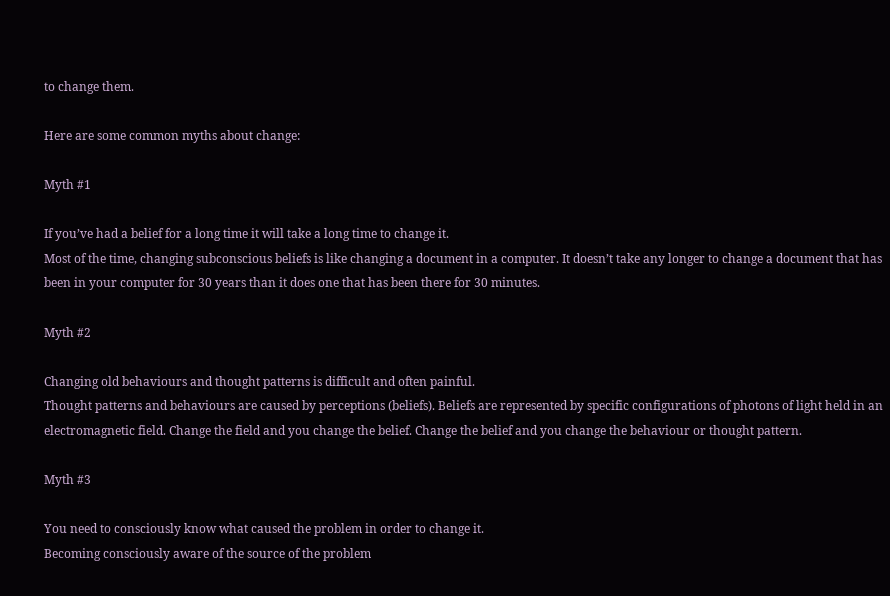to change them.

Here are some common myths about change:

Myth #1

If you’ve had a belief for a long time it will take a long time to change it.
Most of the time, changing subconscious beliefs is like changing a document in a computer. It doesn’t take any longer to change a document that has been in your computer for 30 years than it does one that has been there for 30 minutes.

Myth #2

Changing old behaviours and thought patterns is difficult and often painful.
Thought patterns and behaviours are caused by perceptions (beliefs). Beliefs are represented by specific configurations of photons of light held in an electromagnetic field. Change the field and you change the belief. Change the belief and you change the behaviour or thought pattern.

Myth #3

You need to consciously know what caused the problem in order to change it.
Becoming consciously aware of the source of the problem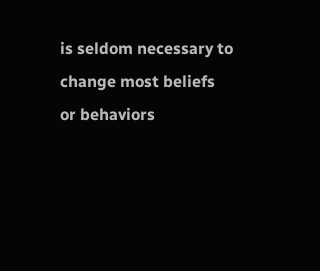is seldom necessary to change most beliefs or behaviors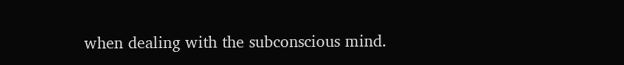when dealing with the subconscious mind.